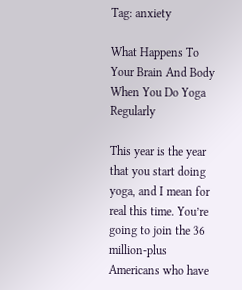Tag: anxiety

What Happens To Your Brain And Body When You Do Yoga Regularly

This year is the year that you start doing yoga, and I mean for real this time. You’re going to join the 36 million-plus Americans who have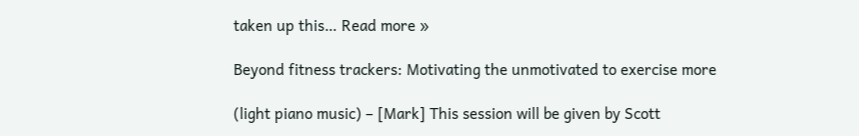taken up this… Read more »

Beyond fitness trackers: Motivating the unmotivated to exercise more

(light piano music) – [Mark] This session will be given by Scott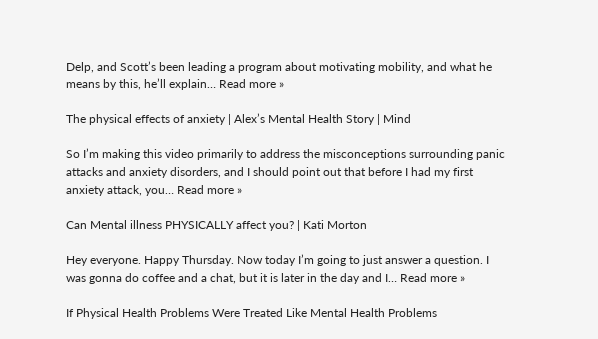Delp, and Scott’s been leading a program about motivating mobility, and what he means by this, he’ll explain… Read more »

The physical effects of anxiety | Alex’s Mental Health Story | Mind

So I’m making this video primarily to address the misconceptions surrounding panic attacks and anxiety disorders, and I should point out that before I had my first anxiety attack, you… Read more »

Can Mental illness PHYSICALLY affect you? | Kati Morton

Hey everyone. Happy Thursday. Now today I’m going to just answer a question. I was gonna do coffee and a chat, but it is later in the day and I… Read more »

If Physical Health Problems Were Treated Like Mental Health Problems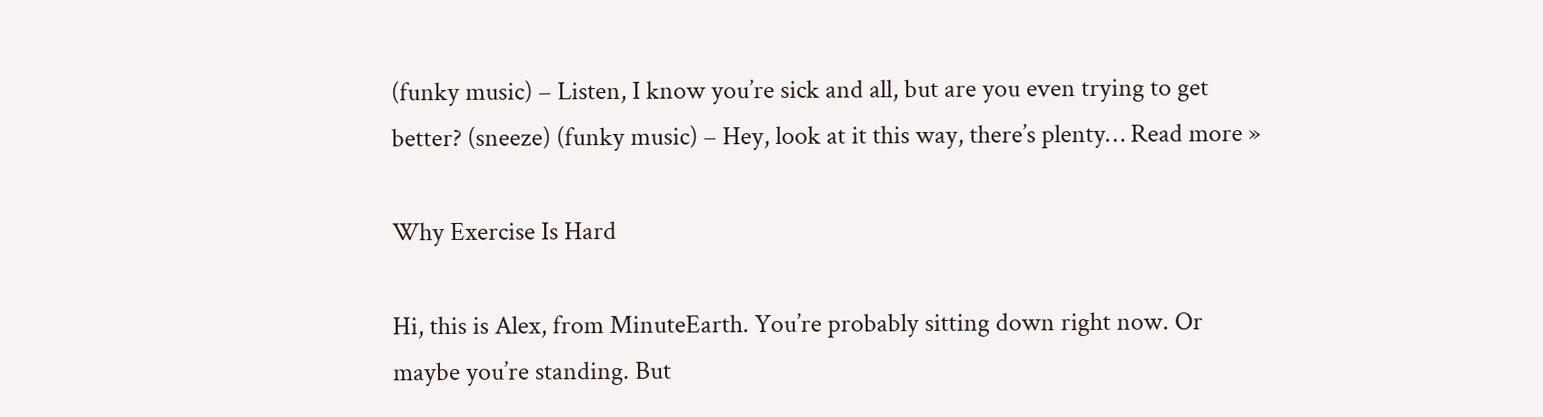(funky music) – Listen, I know you’re sick and all, but are you even trying to get better? (sneeze) (funky music) – Hey, look at it this way, there’s plenty… Read more »

Why Exercise Is Hard

Hi, this is Alex, from MinuteEarth. You’re probably sitting down right now. Or maybe you’re standing. But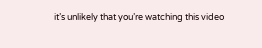it’s unlikely that you’re watching this video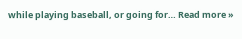while playing baseball, or going for… Read more »